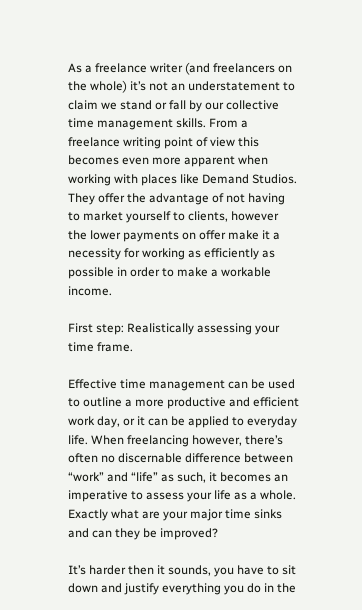As a freelance writer (and freelancers on the whole) it’s not an understatement to claim we stand or fall by our collective time management skills. From a freelance writing point of view this becomes even more apparent when working with places like Demand Studios. They offer the advantage of not having to market yourself to clients, however the lower payments on offer make it a necessity for working as efficiently as possible in order to make a workable income.

First step: Realistically assessing your time frame.

Effective time management can be used to outline a more productive and efficient work day, or it can be applied to everyday life. When freelancing however, there’s often no discernable difference between “work” and “life” as such, it becomes an imperative to assess your life as a whole. Exactly what are your major time sinks and can they be improved?

It’s harder then it sounds, you have to sit down and justify everything you do in the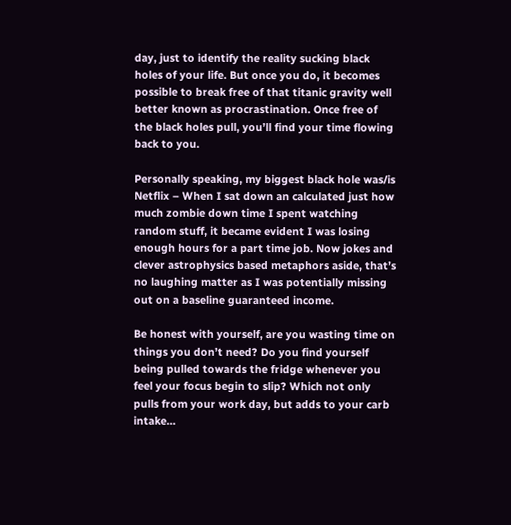day, just to identify the reality sucking black holes of your life. But once you do, it becomes possible to break free of that titanic gravity well better known as procrastination. Once free of the black holes pull, you’ll find your time flowing back to you.

Personally speaking, my biggest black hole was/is Netflix – When I sat down an calculated just how much zombie down time I spent watching random stuff, it became evident I was losing enough hours for a part time job. Now jokes and clever astrophysics based metaphors aside, that’s no laughing matter as I was potentially missing out on a baseline guaranteed income.

Be honest with yourself, are you wasting time on things you don’t need? Do you find yourself being pulled towards the fridge whenever you feel your focus begin to slip? Which not only pulls from your work day, but adds to your carb intake…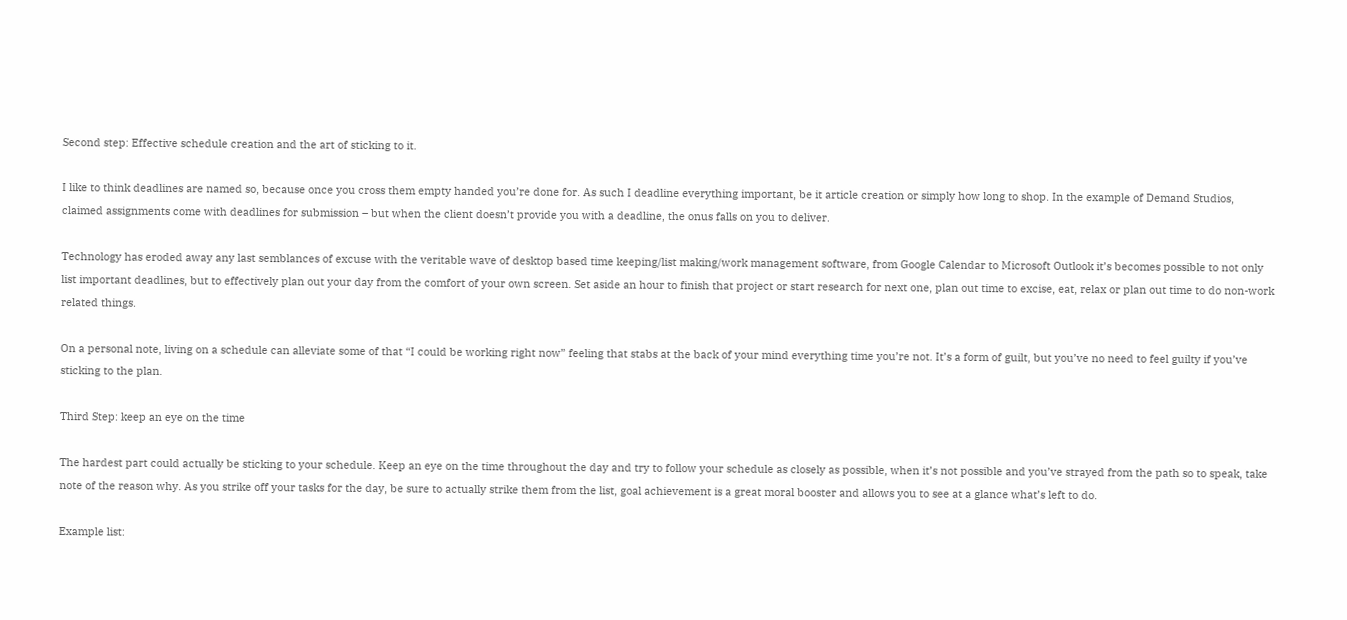Second step: Effective schedule creation and the art of sticking to it.

I like to think deadlines are named so, because once you cross them empty handed you’re done for. As such I deadline everything important, be it article creation or simply how long to shop. In the example of Demand Studios, claimed assignments come with deadlines for submission – but when the client doesn’t provide you with a deadline, the onus falls on you to deliver.

Technology has eroded away any last semblances of excuse with the veritable wave of desktop based time keeping/list making/work management software, from Google Calendar to Microsoft Outlook it’s becomes possible to not only list important deadlines, but to effectively plan out your day from the comfort of your own screen. Set aside an hour to finish that project or start research for next one, plan out time to excise, eat, relax or plan out time to do non-work related things.

On a personal note, living on a schedule can alleviate some of that “I could be working right now” feeling that stabs at the back of your mind everything time you’re not. It’s a form of guilt, but you’ve no need to feel guilty if you’ve sticking to the plan.

Third Step: keep an eye on the time

The hardest part could actually be sticking to your schedule. Keep an eye on the time throughout the day and try to follow your schedule as closely as possible, when it’s not possible and you’ve strayed from the path so to speak, take note of the reason why. As you strike off your tasks for the day, be sure to actually strike them from the list, goal achievement is a great moral booster and allows you to see at a glance what’s left to do.

Example list: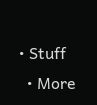• Stuff
  • More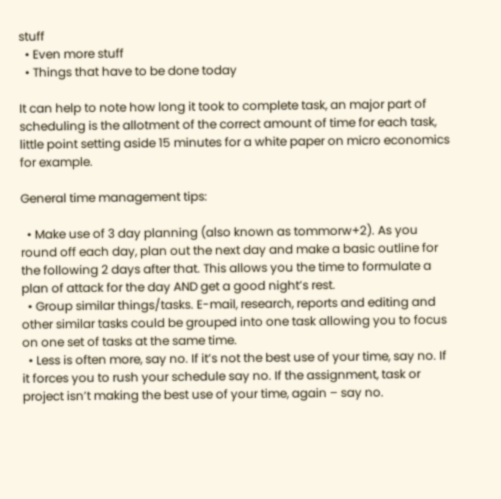stuff
  • Even more stuff
  • Things that have to be done today

It can help to note how long it took to complete task, an major part of scheduling is the allotment of the correct amount of time for each task, little point setting aside 15 minutes for a white paper on micro economics for example.

General time management tips:

  • Make use of 3 day planning (also known as tommorw+2). As you round off each day, plan out the next day and make a basic outline for the following 2 days after that. This allows you the time to formulate a plan of attack for the day AND get a good night’s rest.
  • Group similar things/tasks. E-mail, research, reports and editing and other similar tasks could be grouped into one task allowing you to focus on one set of tasks at the same time.
  • Less is often more, say no. If it’s not the best use of your time, say no. If it forces you to rush your schedule say no. If the assignment, task or project isn’t making the best use of your time, again – say no.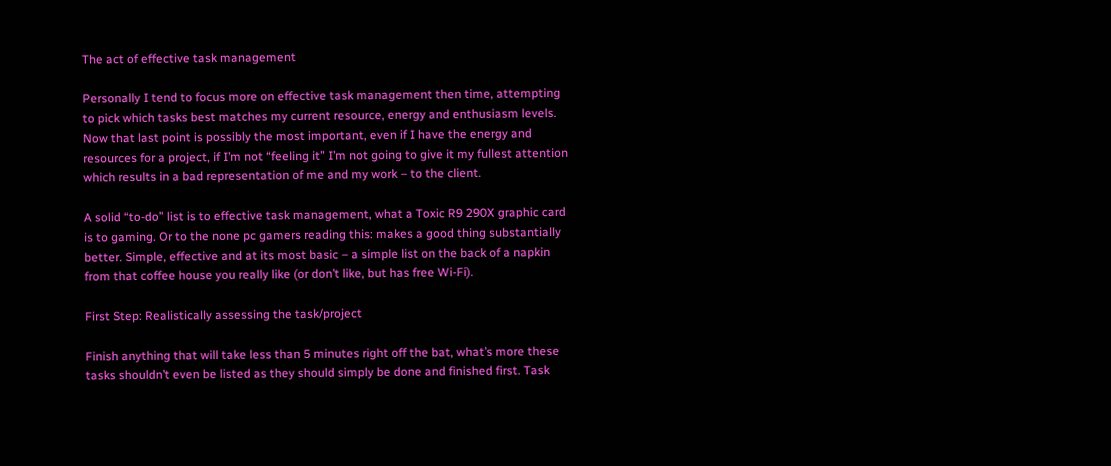The act of effective task management

Personally I tend to focus more on effective task management then time, attempting to pick which tasks best matches my current resource, energy and enthusiasm levels. Now that last point is possibly the most important, even if I have the energy and resources for a project, if I’m not “feeling it” I’m not going to give it my fullest attention which results in a bad representation of me and my work – to the client.

A solid “to-do” list is to effective task management, what a Toxic R9 290X graphic card is to gaming. Or to the none pc gamers reading this: makes a good thing substantially better. Simple, effective and at its most basic – a simple list on the back of a napkin from that coffee house you really like (or don’t like, but has free Wi-Fi).

First Step: Realistically assessing the task/project

Finish anything that will take less than 5 minutes right off the bat, what’s more these tasks shouldn’t even be listed as they should simply be done and finished first. Task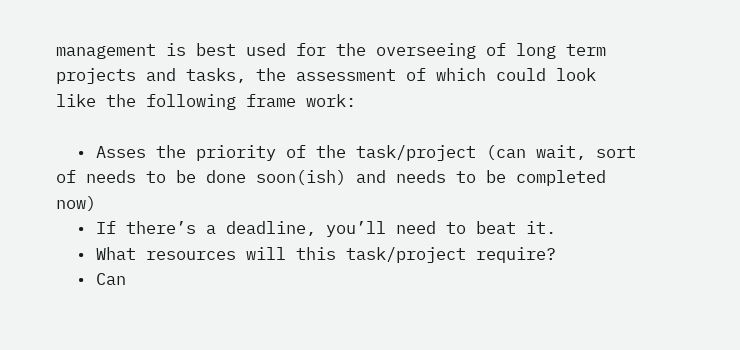management is best used for the overseeing of long term projects and tasks, the assessment of which could look like the following frame work:

  • Asses the priority of the task/project (can wait, sort of needs to be done soon(ish) and needs to be completed now)
  • If there’s a deadline, you’ll need to beat it.
  • What resources will this task/project require?
  • Can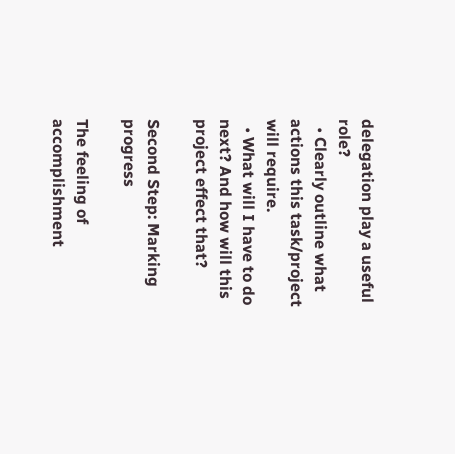delegation play a useful role?
  • Clearly outline what actions this task/project will require.
  • What will I have to do next? And how will this project effect that?

Second Step: Marking progress

The feeling of accomplishment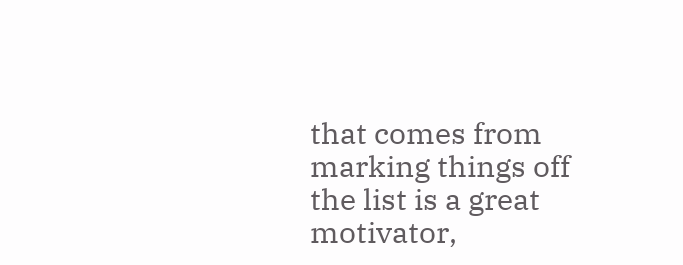that comes from marking things off the list is a great motivator,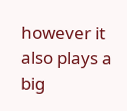however it also plays a big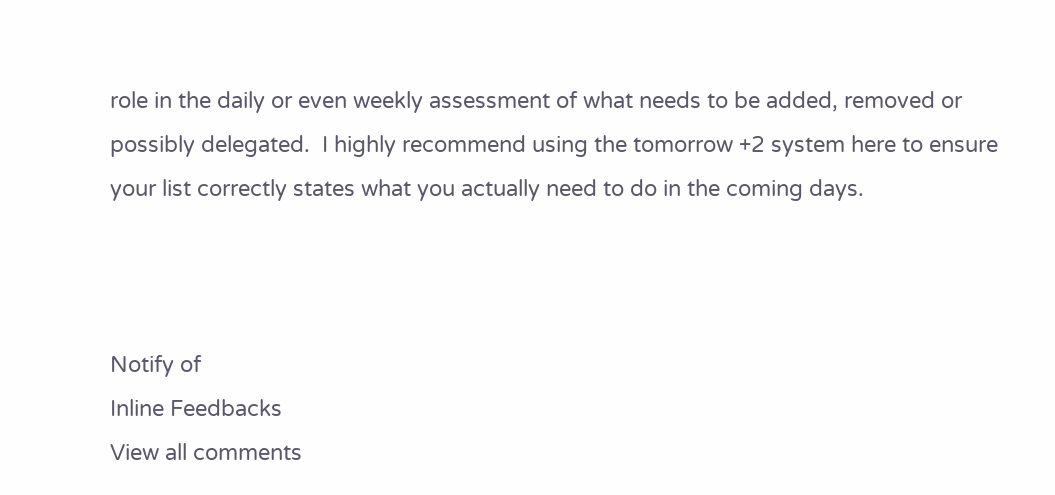role in the daily or even weekly assessment of what needs to be added, removed or possibly delegated.  I highly recommend using the tomorrow +2 system here to ensure your list correctly states what you actually need to do in the coming days.



Notify of
Inline Feedbacks
View all comments